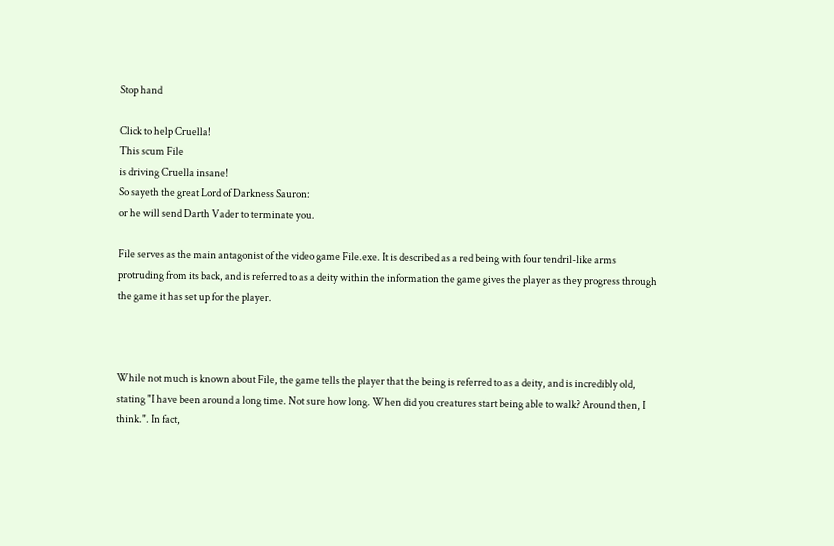Stop hand

Click to help Cruella!
This scum File
is driving Cruella insane!
So sayeth the great Lord of Darkness Sauron:
or he will send Darth Vader to terminate you.

File serves as the main antagonist of the video game File.exe. It is described as a red being with four tendril-like arms protruding from its back, and is referred to as a deity within the information the game gives the player as they progress through the game it has set up for the player.



While not much is known about File, the game tells the player that the being is referred to as a deity, and is incredibly old, stating "I have been around a long time. Not sure how long. When did you creatures start being able to walk? Around then, I think.". In fact,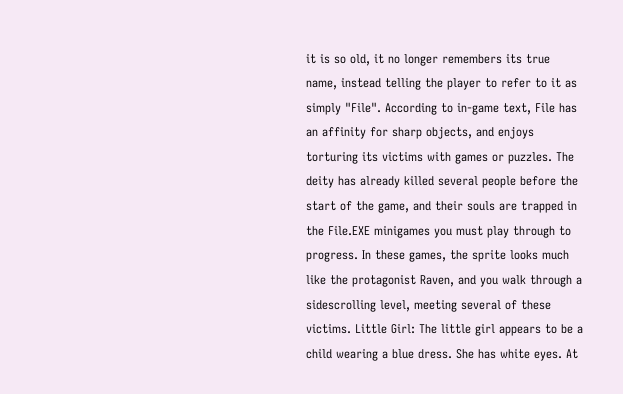it is so old, it no longer remembers its true name, instead telling the player to refer to it as simply "File". According to in-game text, File has an affinity for sharp objects, and enjoys torturing its victims with games or puzzles. The deity has already killed several people before the start of the game, and their souls are trapped in the File.EXE minigames you must play through to progress. In these games, the sprite looks much like the protagonist Raven, and you walk through a sidescrolling level, meeting several of these victims. Little Girl: The little girl appears to be a child wearing a blue dress. She has white eyes. At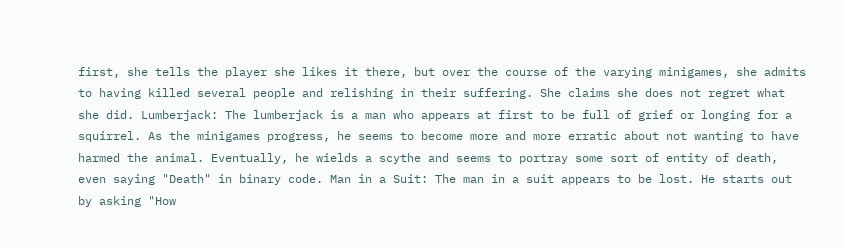first, she tells the player she likes it there, but over the course of the varying minigames, she admits to having killed several people and relishing in their suffering. She claims she does not regret what she did. Lumberjack: The lumberjack is a man who appears at first to be full of grief or longing for a squirrel. As the minigames progress, he seems to become more and more erratic about not wanting to have harmed the animal. Eventually, he wields a scythe and seems to portray some sort of entity of death, even saying "Death" in binary code. Man in a Suit: The man in a suit appears to be lost. He starts out by asking "How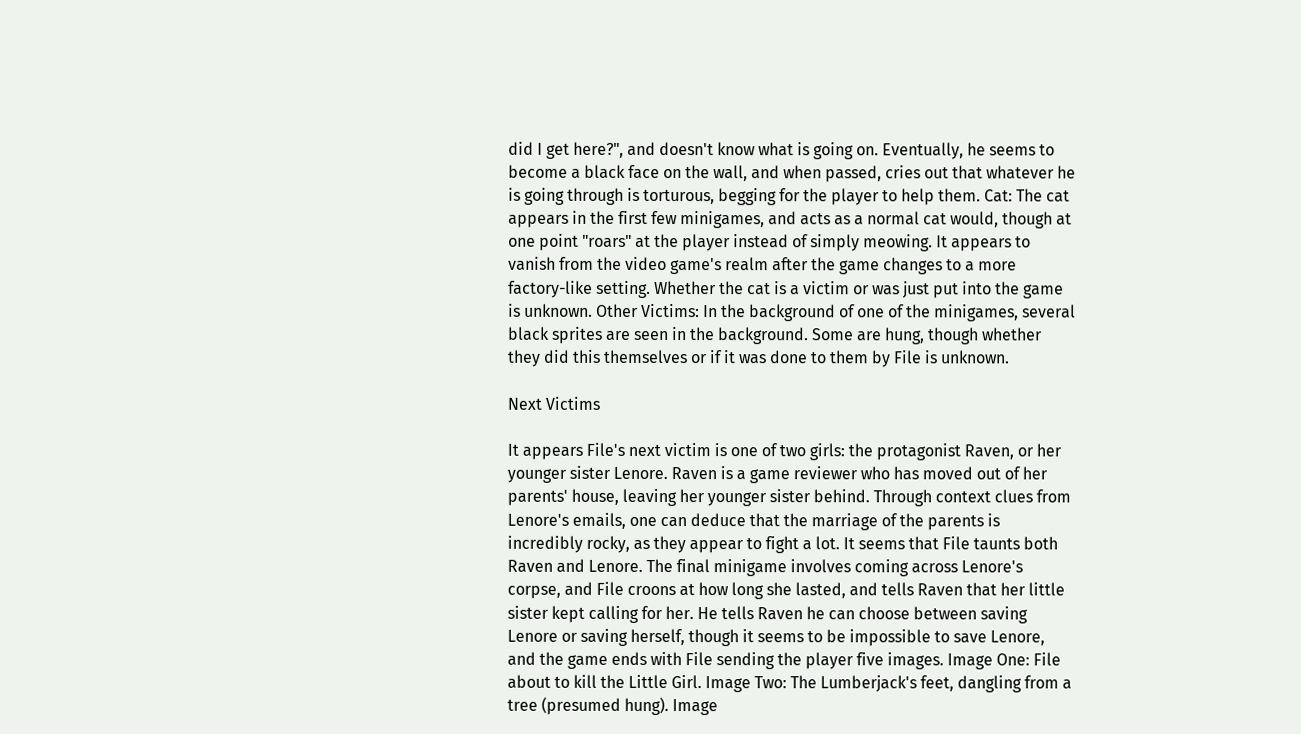did I get here?", and doesn't know what is going on. Eventually, he seems to become a black face on the wall, and when passed, cries out that whatever he is going through is torturous, begging for the player to help them. Cat: The cat appears in the first few minigames, and acts as a normal cat would, though at one point "roars" at the player instead of simply meowing. It appears to vanish from the video game's realm after the game changes to a more factory-like setting. Whether the cat is a victim or was just put into the game is unknown. Other Victims: In the background of one of the minigames, several black sprites are seen in the background. Some are hung, though whether they did this themselves or if it was done to them by File is unknown.

Next Victims

It appears File's next victim is one of two girls: the protagonist Raven, or her younger sister Lenore. Raven is a game reviewer who has moved out of her parents' house, leaving her younger sister behind. Through context clues from Lenore's emails, one can deduce that the marriage of the parents is incredibly rocky, as they appear to fight a lot. It seems that File taunts both Raven and Lenore. The final minigame involves coming across Lenore's corpse, and File croons at how long she lasted, and tells Raven that her little sister kept calling for her. He tells Raven he can choose between saving Lenore or saving herself, though it seems to be impossible to save Lenore, and the game ends with File sending the player five images. Image One: File about to kill the Little Girl. Image Two: The Lumberjack's feet, dangling from a tree (presumed hung). Image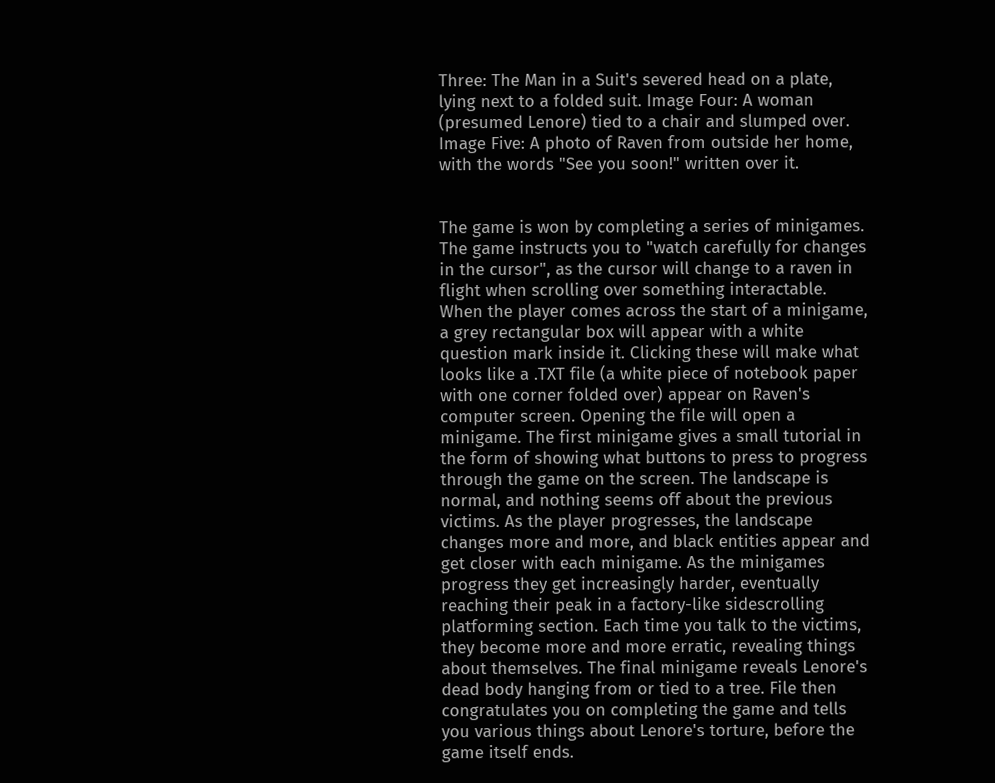Three: The Man in a Suit's severed head on a plate, lying next to a folded suit. Image Four: A woman (presumed Lenore) tied to a chair and slumped over. Image Five: A photo of Raven from outside her home, with the words "See you soon!" written over it.


The game is won by completing a series of minigames. The game instructs you to "watch carefully for changes in the cursor", as the cursor will change to a raven in flight when scrolling over something interactable. When the player comes across the start of a minigame, a grey rectangular box will appear with a white question mark inside it. Clicking these will make what looks like a .TXT file (a white piece of notebook paper with one corner folded over) appear on Raven's computer screen. Opening the file will open a minigame. The first minigame gives a small tutorial in the form of showing what buttons to press to progress through the game on the screen. The landscape is normal, and nothing seems off about the previous victims. As the player progresses, the landscape changes more and more, and black entities appear and get closer with each minigame. As the minigames progress they get increasingly harder, eventually reaching their peak in a factory-like sidescrolling platforming section. Each time you talk to the victims, they become more and more erratic, revealing things about themselves. The final minigame reveals Lenore's dead body hanging from or tied to a tree. File then congratulates you on completing the game and tells you various things about Lenore's torture, before the game itself ends.